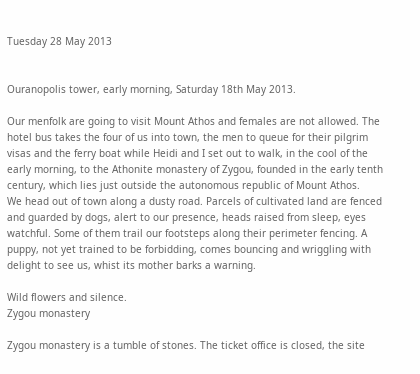Tuesday 28 May 2013


Ouranopolis tower, early morning, Saturday 18th May 2013.

Our menfolk are going to visit Mount Athos and females are not allowed. The hotel bus takes the four of us into town, the men to queue for their pilgrim visas and the ferry boat while Heidi and I set out to walk, in the cool of the early morning, to the Athonite monastery of Zygou, founded in the early tenth century, which lies just outside the autonomous republic of Mount Athos.
We head out of town along a dusty road. Parcels of cultivated land are fenced and guarded by dogs, alert to our presence, heads raised from sleep, eyes watchful. Some of them trail our footsteps along their perimeter fencing. A puppy, not yet trained to be forbidding, comes bouncing and wriggling with delight to see us, whist its mother barks a warning.

Wild flowers and silence.
Zygou monastery

Zygou monastery is a tumble of stones. The ticket office is closed, the site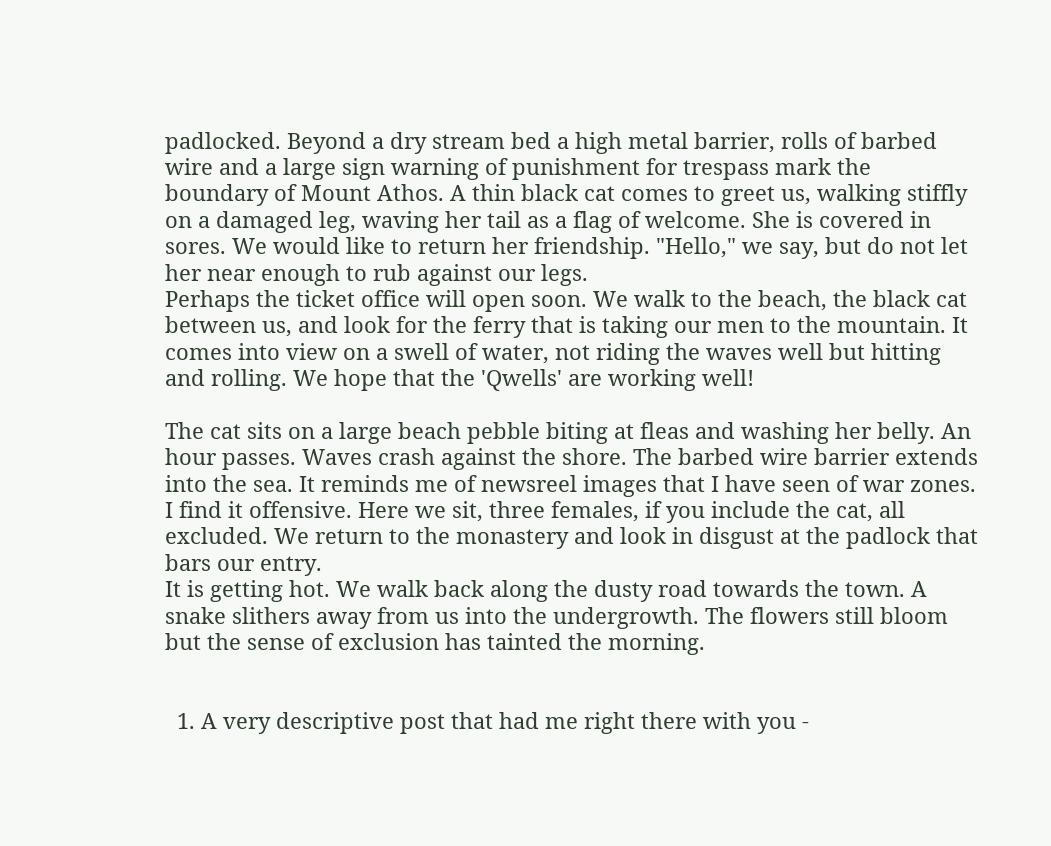padlocked. Beyond a dry stream bed a high metal barrier, rolls of barbed wire and a large sign warning of punishment for trespass mark the boundary of Mount Athos. A thin black cat comes to greet us, walking stiffly on a damaged leg, waving her tail as a flag of welcome. She is covered in sores. We would like to return her friendship. "Hello," we say, but do not let her near enough to rub against our legs.
Perhaps the ticket office will open soon. We walk to the beach, the black cat between us, and look for the ferry that is taking our men to the mountain. It comes into view on a swell of water, not riding the waves well but hitting and rolling. We hope that the 'Qwells' are working well!

The cat sits on a large beach pebble biting at fleas and washing her belly. An hour passes. Waves crash against the shore. The barbed wire barrier extends into the sea. It reminds me of newsreel images that I have seen of war zones. I find it offensive. Here we sit, three females, if you include the cat, all excluded. We return to the monastery and look in disgust at the padlock that bars our entry.
It is getting hot. We walk back along the dusty road towards the town. A snake slithers away from us into the undergrowth. The flowers still bloom but the sense of exclusion has tainted the morning.


  1. A very descriptive post that had me right there with you -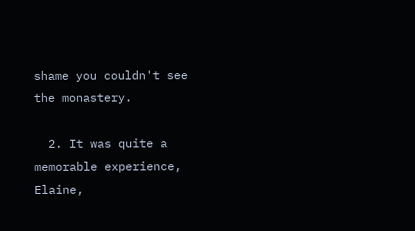shame you couldn't see the monastery.

  2. It was quite a memorable experience, Elaine,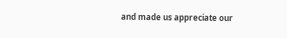and made us appreciate our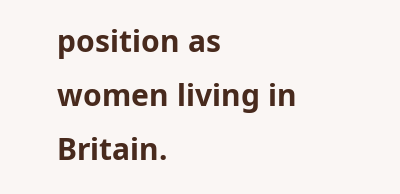position as women living in Britain.